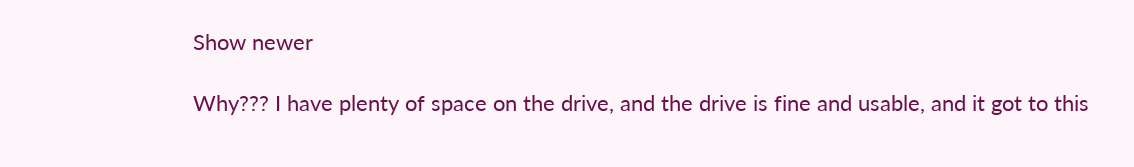Show newer

Why??? I have plenty of space on the drive, and the drive is fine and usable, and it got to this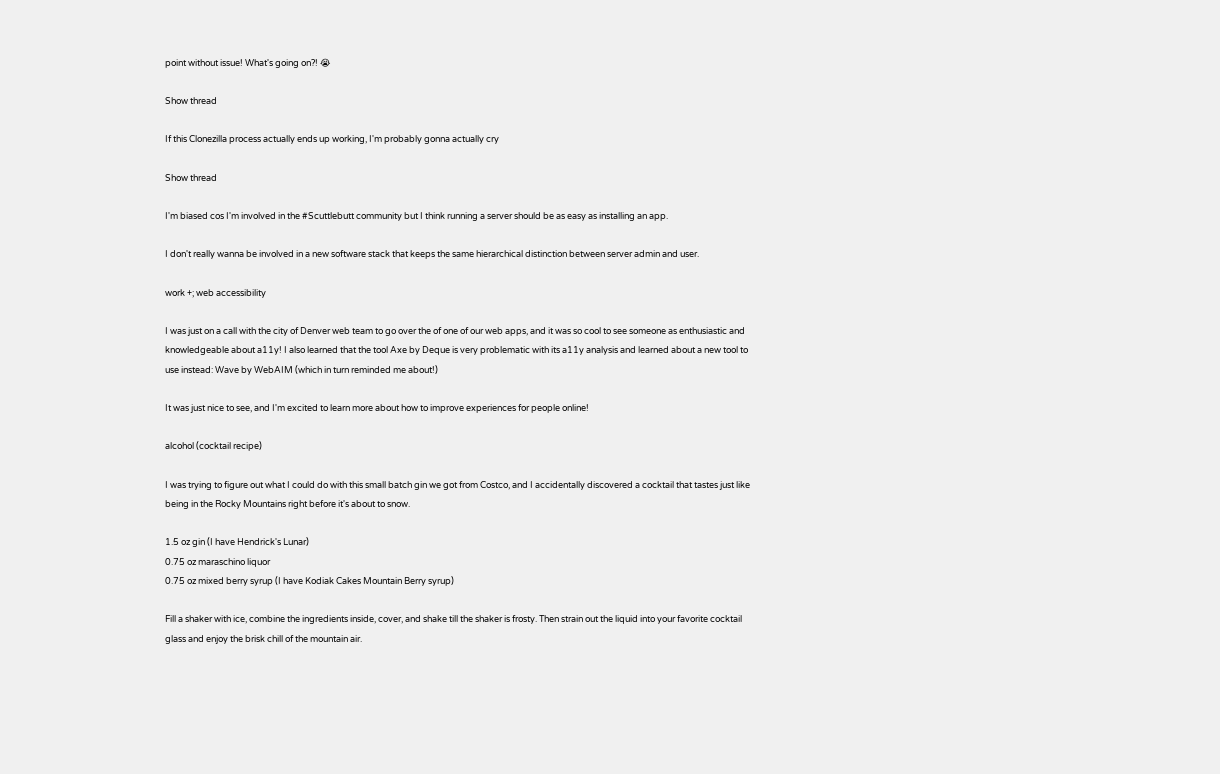point without issue! What's going on?! 😭

Show thread

If this Clonezilla process actually ends up working, I'm probably gonna actually cry

Show thread

I'm biased cos I'm involved in the #Scuttlebutt community but I think running a server should be as easy as installing an app.

I don't really wanna be involved in a new software stack that keeps the same hierarchical distinction between server admin and user.

work +; web accessibility

I was just on a call with the city of Denver web team to go over the of one of our web apps, and it was so cool to see someone as enthusiastic and knowledgeable about a11y! I also learned that the tool Axe by Deque is very problematic with its a11y analysis and learned about a new tool to use instead: Wave by WebAIM (which in turn reminded me about!)

It was just nice to see, and I'm excited to learn more about how to improve experiences for people online!

alcohol (cocktail recipe)

I was trying to figure out what I could do with this small batch gin we got from Costco, and I accidentally discovered a cocktail that tastes just like being in the Rocky Mountains right before it's about to snow.

1.5 oz gin (I have Hendrick's Lunar)
0.75 oz maraschino liquor
0.75 oz mixed berry syrup (I have Kodiak Cakes Mountain Berry syrup)

Fill a shaker with ice, combine the ingredients inside, cover, and shake till the shaker is frosty. Then strain out the liquid into your favorite cocktail glass and enjoy the brisk chill of the mountain air.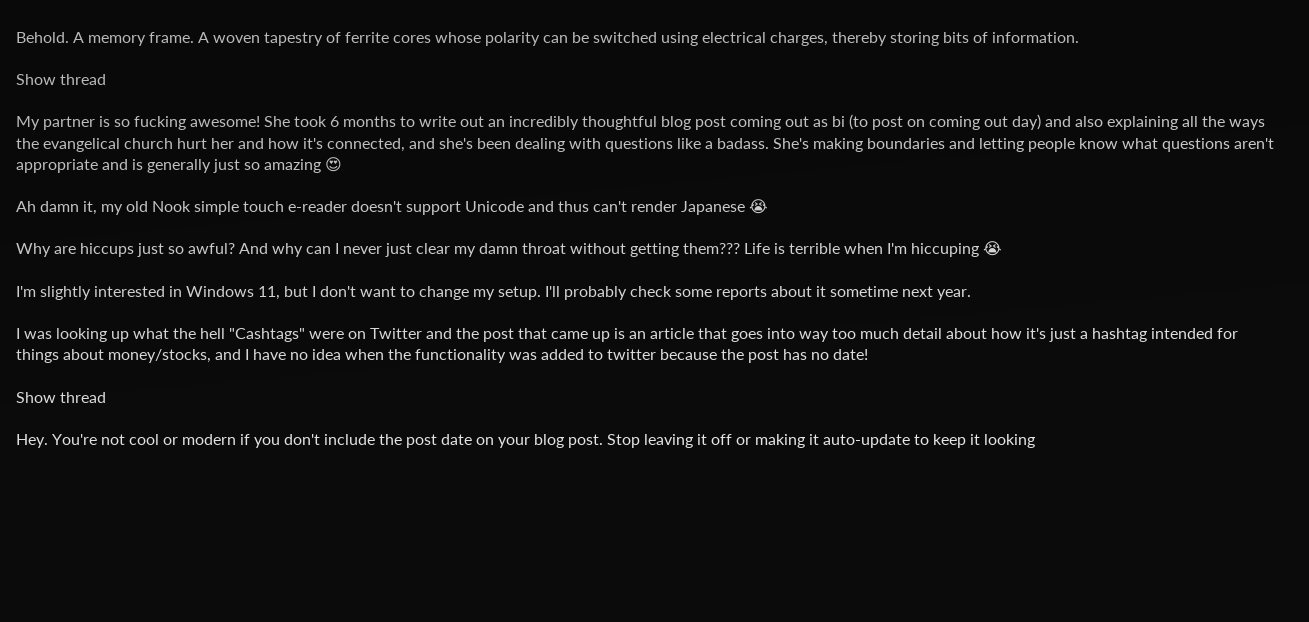Behold. A memory frame. A woven tapestry of ferrite cores whose polarity can be switched using electrical charges, thereby storing bits of information.

Show thread

My partner is so fucking awesome! She took 6 months to write out an incredibly thoughtful blog post coming out as bi (to post on coming out day) and also explaining all the ways the evangelical church hurt her and how it's connected, and she's been dealing with questions like a badass. She's making boundaries and letting people know what questions aren't appropriate and is generally just so amazing 😍

Ah damn it, my old Nook simple touch e-reader doesn't support Unicode and thus can't render Japanese 😭

Why are hiccups just so awful? And why can I never just clear my damn throat without getting them??? Life is terrible when I'm hiccuping 😭

I'm slightly interested in Windows 11, but I don't want to change my setup. I'll probably check some reports about it sometime next year.

I was looking up what the hell "Cashtags" were on Twitter and the post that came up is an article that goes into way too much detail about how it's just a hashtag intended for things about money/stocks, and I have no idea when the functionality was added to twitter because the post has no date!

Show thread

Hey. You're not cool or modern if you don't include the post date on your blog post. Stop leaving it off or making it auto-update to keep it looking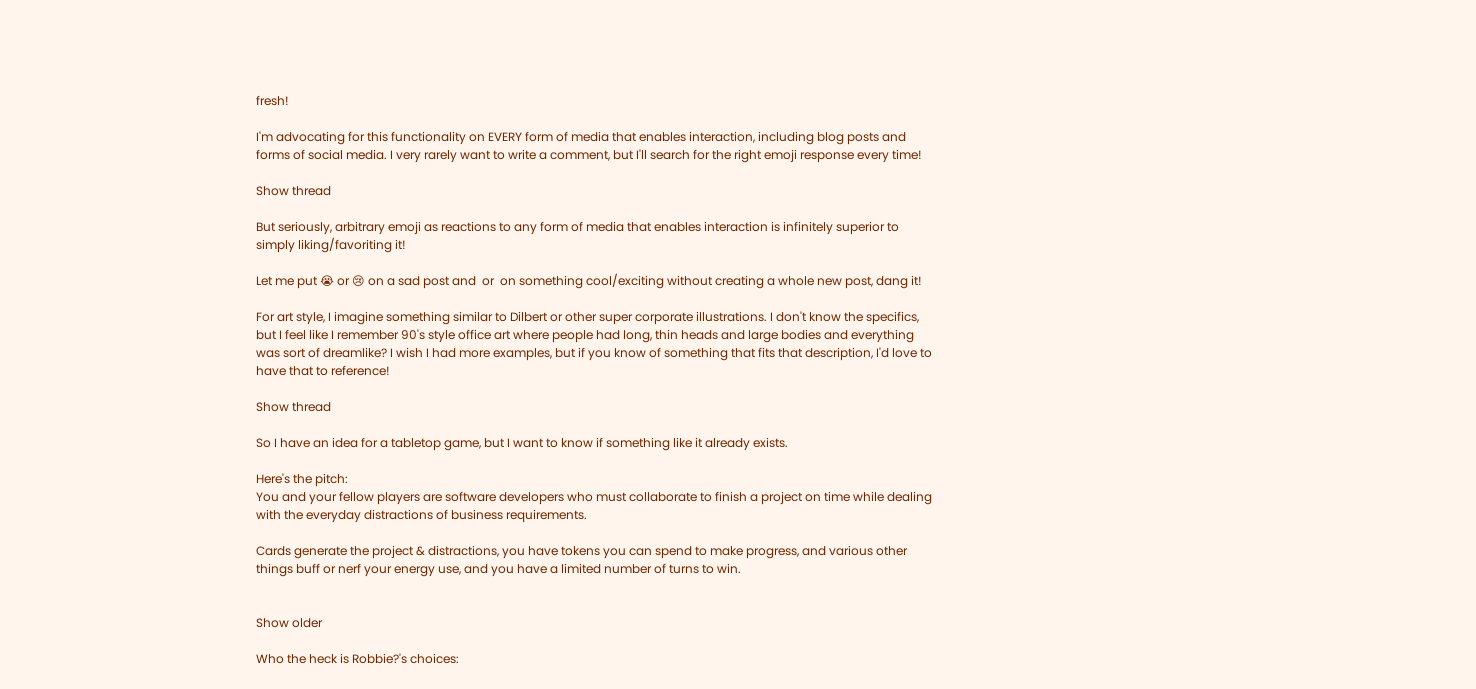fresh!

I'm advocating for this functionality on EVERY form of media that enables interaction, including blog posts and forms of social media. I very rarely want to write a comment, but I'll search for the right emoji response every time!

Show thread

But seriously, arbitrary emoji as reactions to any form of media that enables interaction is infinitely superior to simply liking/favoriting it!

Let me put 😭 or 😢 on a sad post and  or  on something cool/exciting without creating a whole new post, dang it!

For art style, I imagine something similar to Dilbert or other super corporate illustrations. I don't know the specifics, but I feel like I remember 90's style office art where people had long, thin heads and large bodies and everything was sort of dreamlike? I wish I had more examples, but if you know of something that fits that description, I'd love to have that to reference!

Show thread

So I have an idea for a tabletop game, but I want to know if something like it already exists.

Here's the pitch:
You and your fellow players are software developers who must collaborate to finish a project on time while dealing with the everyday distractions of business requirements.

Cards generate the project & distractions, you have tokens you can spend to make progress, and various other things buff or nerf your energy use, and you have a limited number of turns to win.


Show older

Who the heck is Robbie?'s choices: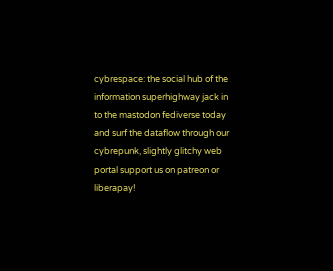cybrespace: the social hub of the information superhighway jack in to the mastodon fediverse today and surf the dataflow through our cybrepunk, slightly glitchy web portal support us on patreon or liberapay!